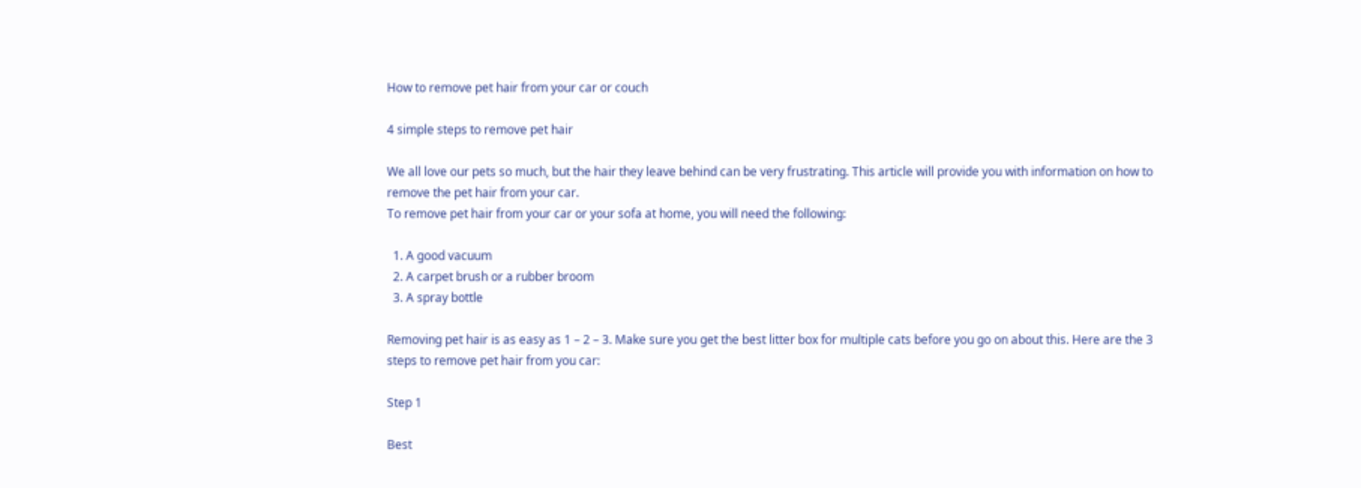How to remove pet hair from your car or couch

4 simple steps to remove pet hair

We all love our pets so much, but the hair they leave behind can be very frustrating. This article will provide you with information on how to remove the pet hair from your car.
To remove pet hair from your car or your sofa at home, you will need the following:

  1. A good vacuum
  2. A carpet brush or a rubber broom
  3. A spray bottle

Removing pet hair is as easy as 1 – 2 – 3. Make sure you get the best litter box for multiple cats before you go on about this. Here are the 3 steps to remove pet hair from you car:

Step 1

Best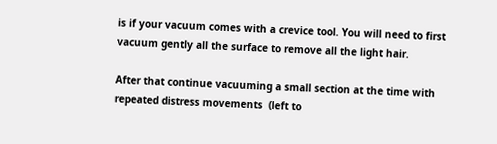is if your vacuum comes with a crevice tool. You will need to first vacuum gently all the surface to remove all the light hair.

After that continue vacuuming a small section at the time with repeated distress movements  (left to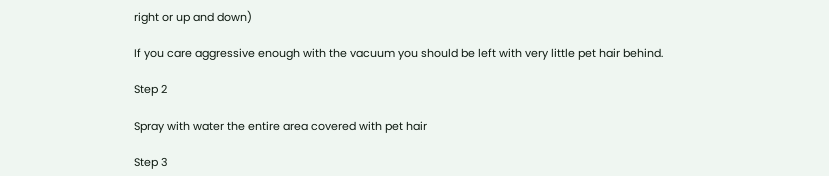right or up and down)

If you care aggressive enough with the vacuum you should be left with very little pet hair behind.

Step 2

Spray with water the entire area covered with pet hair

Step 3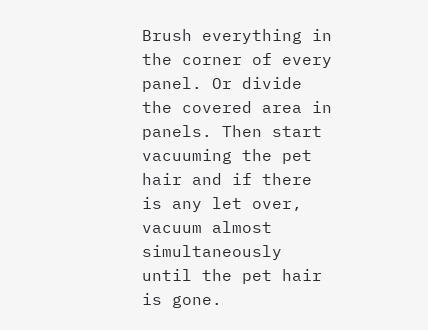Brush everything in the corner of every panel. Or divide the covered area in panels. Then start vacuuming the pet hair and if there is any let over, vacuum almost simultaneously until the pet hair is gone.